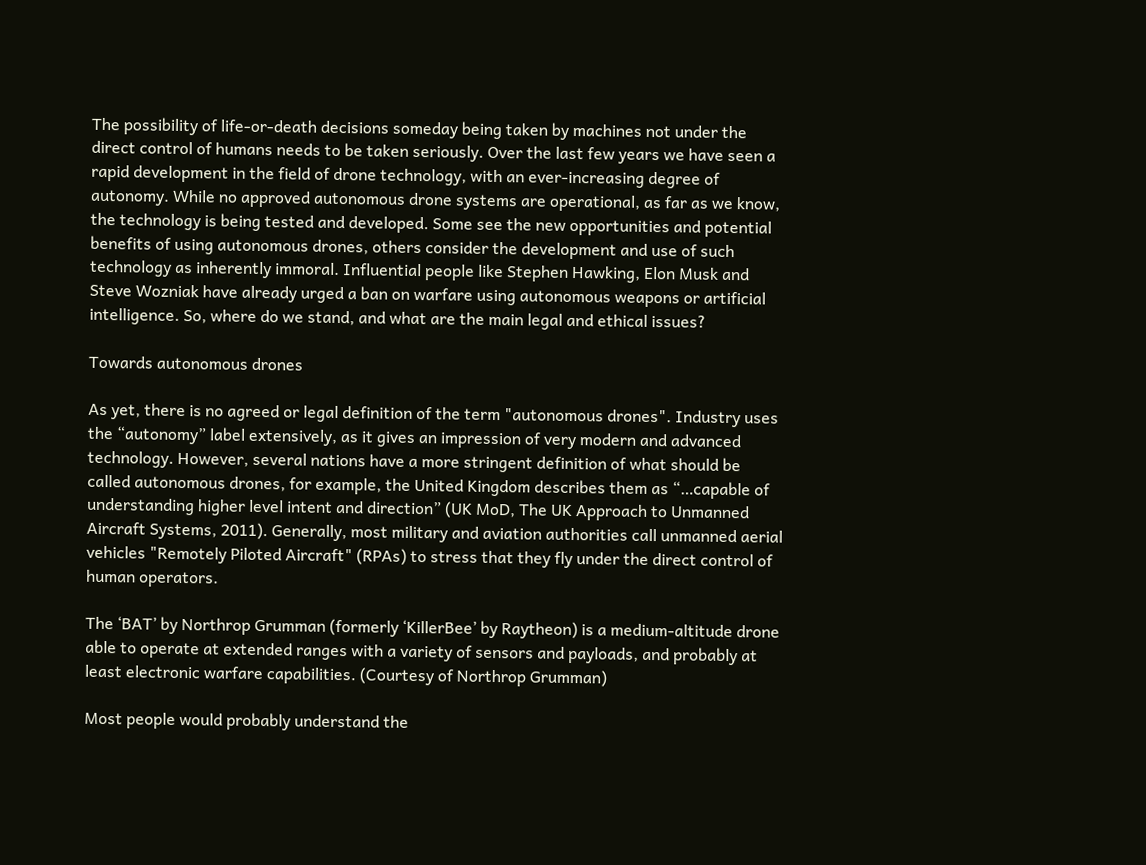The possibility of life-or-death decisions someday being taken by machines not under the direct control of humans needs to be taken seriously. Over the last few years we have seen a rapid development in the field of drone technology, with an ever-increasing degree of autonomy. While no approved autonomous drone systems are operational, as far as we know, the technology is being tested and developed. Some see the new opportunities and potential benefits of using autonomous drones, others consider the development and use of such technology as inherently immoral. Influential people like Stephen Hawking, Elon Musk and Steve Wozniak have already urged a ban on warfare using autonomous weapons or artificial intelligence. So, where do we stand, and what are the main legal and ethical issues?

Towards autonomous drones

As yet, there is no agreed or legal definition of the term "autonomous drones". Industry uses the “autonomy” label extensively, as it gives an impression of very modern and advanced technology. However, several nations have a more stringent definition of what should be called autonomous drones, for example, the United Kingdom describes them as “…capable of understanding higher level intent and direction” (UK MoD, The UK Approach to Unmanned Aircraft Systems, 2011). Generally, most military and aviation authorities call unmanned aerial vehicles "Remotely Piloted Aircraft" (RPAs) to stress that they fly under the direct control of human operators.

The ‘BAT’ by Northrop Grumman (formerly ‘KillerBee’ by Raytheon) is a medium-altitude drone able to operate at extended ranges with a variety of sensors and payloads, and probably at least electronic warfare capabilities. (Courtesy of Northrop Grumman)

Most people would probably understand the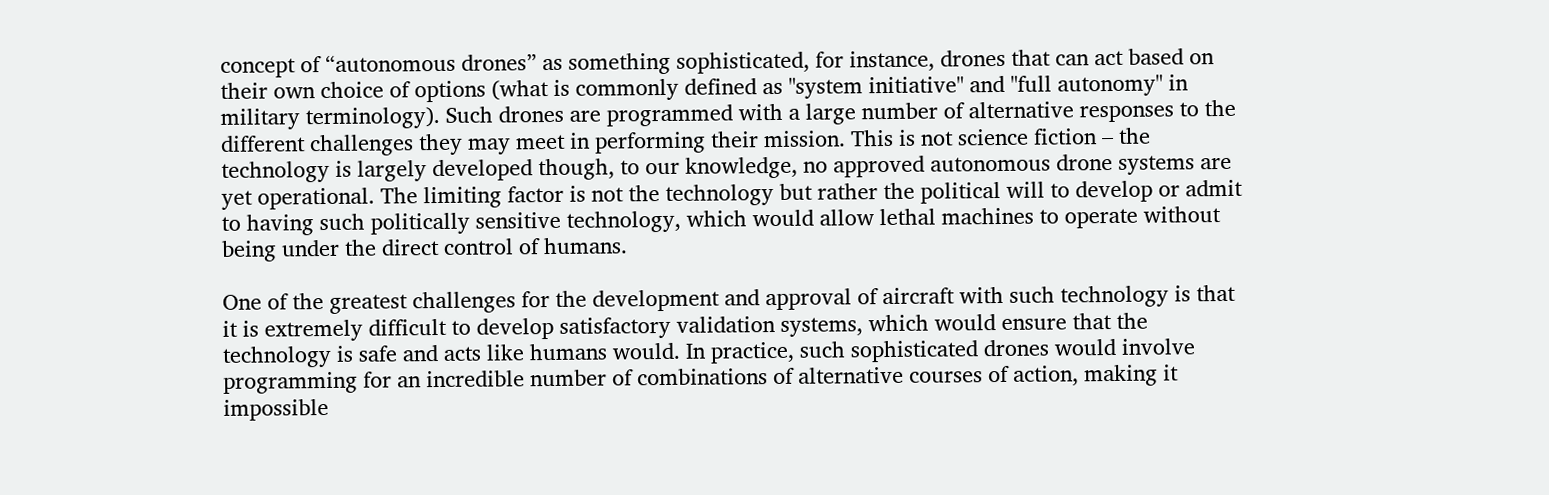concept of “autonomous drones” as something sophisticated, for instance, drones that can act based on their own choice of options (what is commonly defined as "system initiative" and "full autonomy" in military terminology). Such drones are programmed with a large number of alternative responses to the different challenges they may meet in performing their mission. This is not science fiction – the technology is largely developed though, to our knowledge, no approved autonomous drone systems are yet operational. The limiting factor is not the technology but rather the political will to develop or admit to having such politically sensitive technology, which would allow lethal machines to operate without being under the direct control of humans.

One of the greatest challenges for the development and approval of aircraft with such technology is that it is extremely difficult to develop satisfactory validation systems, which would ensure that the technology is safe and acts like humans would. In practice, such sophisticated drones would involve programming for an incredible number of combinations of alternative courses of action, making it impossible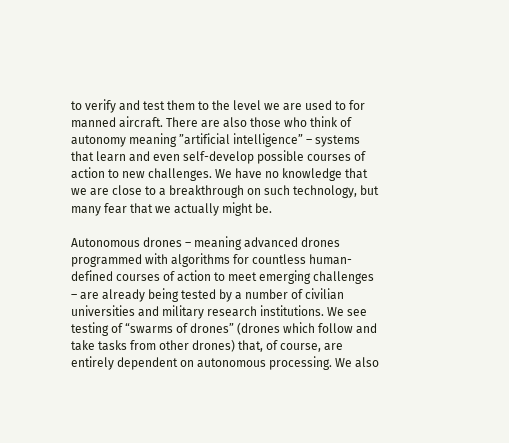to verify and test them to the level we are used to for manned aircraft. There are also those who think of autonomy meaning ”artificial intelligence” – systems that learn and even self-develop possible courses of action to new challenges. We have no knowledge that we are close to a breakthrough on such technology, but many fear that we actually might be.

Autonomous drones – meaning advanced drones programmed with algorithms for countless human-defined courses of action to meet emerging challenges – are already being tested by a number of civilian universities and military research institutions. We see testing of “swarms of drones” (drones which follow and take tasks from other drones) that, of course, are entirely dependent on autonomous processing. We also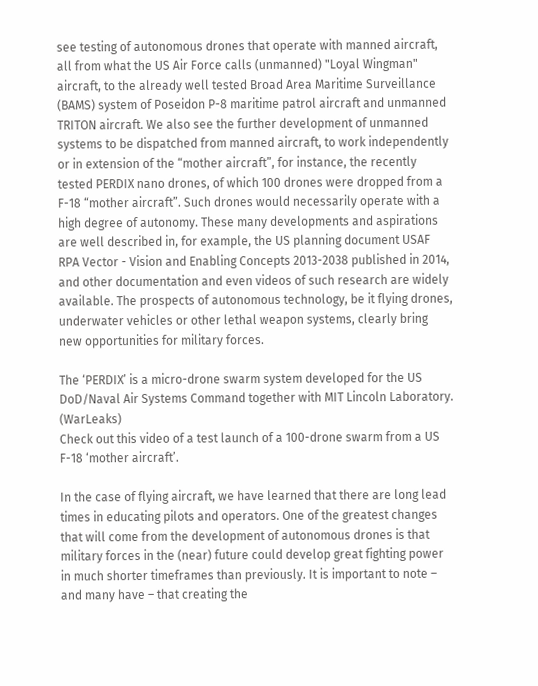see testing of autonomous drones that operate with manned aircraft, all from what the US Air Force calls (unmanned) "Loyal Wingman" aircraft, to the already well tested Broad Area Maritime Surveillance (BAMS) system of Poseidon P-8 maritime patrol aircraft and unmanned TRITON aircraft. We also see the further development of unmanned systems to be dispatched from manned aircraft, to work independently or in extension of the “mother aircraft”, for instance, the recently tested PERDIX nano drones, of which 100 drones were dropped from a F-18 “mother aircraft”. Such drones would necessarily operate with a high degree of autonomy. These many developments and aspirations are well described in, for example, the US planning document USAF RPA Vector - Vision and Enabling Concepts 2013-2038 published in 2014, and other documentation and even videos of such research are widely available. The prospects of autonomous technology, be it flying drones, underwater vehicles or other lethal weapon systems, clearly bring new opportunities for military forces.

The ‘PERDIX’ is a micro-drone swarm system developed for the US DoD/Naval Air Systems Command together with MIT Lincoln Laboratory. (WarLeaks)
Check out this video of a test launch of a 100-drone swarm from a US F-18 ‘mother aircraft’.

In the case of flying aircraft, we have learned that there are long lead times in educating pilots and operators. One of the greatest changes that will come from the development of autonomous drones is that military forces in the (near) future could develop great fighting power in much shorter timeframes than previously. It is important to note – and many have – that creating the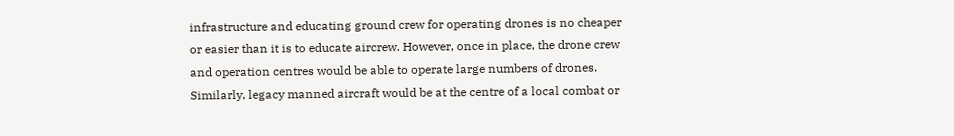infrastructure and educating ground crew for operating drones is no cheaper or easier than it is to educate aircrew. However, once in place, the drone crew and operation centres would be able to operate large numbers of drones. Similarly, legacy manned aircraft would be at the centre of a local combat or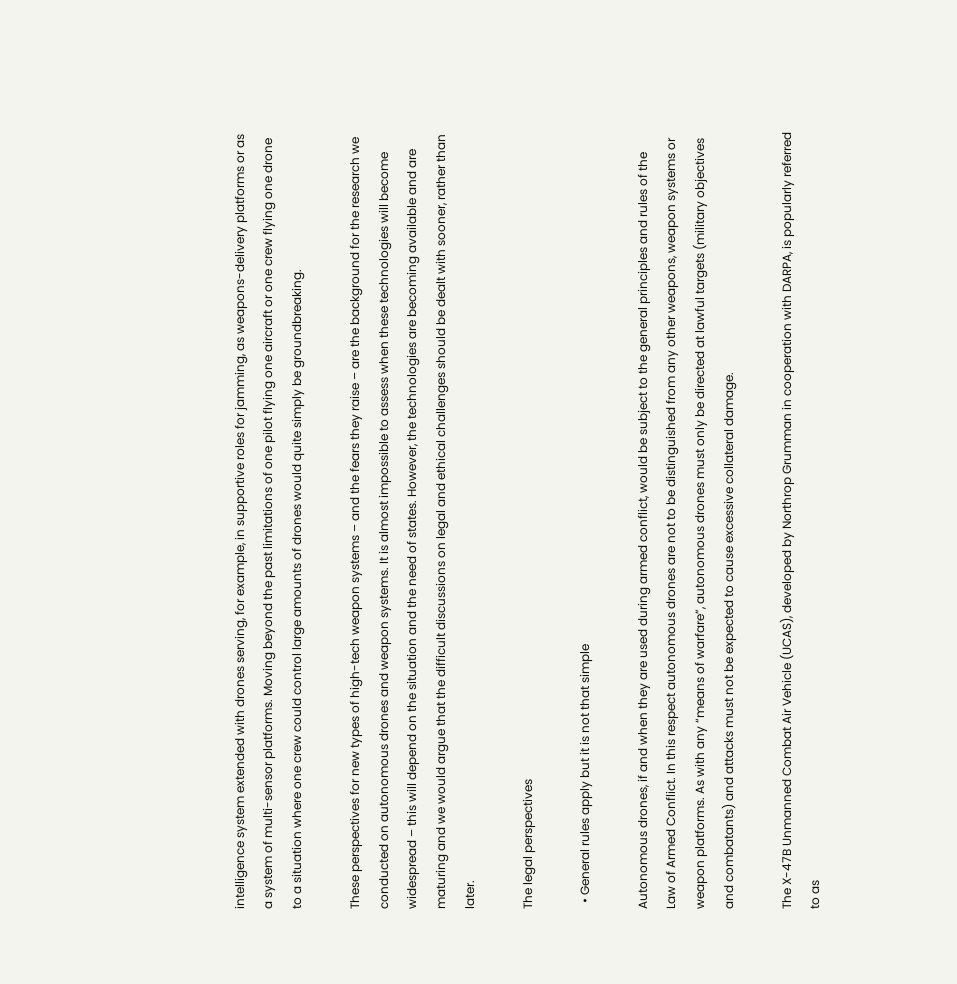intelligence system extended with drones serving, for example, in supportive roles for jamming, as weapons-delivery platforms or as a system of multi-sensor platforms. Moving beyond the past limitations of one pilot flying one aircraft or one crew flying one drone to a situation where one crew could control large amounts of drones would quite simply be groundbreaking.

These perspectives for new types of high-tech weapon systems – and the fears they raise – are the background for the research we conducted on autonomous drones and weapon systems. It is almost impossible to assess when these technologies will become widespread – this will depend on the situation and the need of states. However, the technologies are becoming available and are maturing and we would argue that the difficult discussions on legal and ethical challenges should be dealt with sooner, rather than later.

The legal perspectives

  • General rules apply but it is not that simple

Autonomous drones, if and when they are used during armed conflict, would be subject to the general principles and rules of the Law of Armed Conflict. In this respect autonomous drones are not to be distinguished from any other weapons, weapon systems or weapon platforms. As with any “means of warfare”, autonomous drones must only be directed at lawful targets (military objectives and combatants) and attacks must not be expected to cause excessive collateral damage.

The X-47B Unmanned Combat Air Vehicle (UCAS), developed by Northrop Grumman in cooperation with DARPA, is popularly referred to as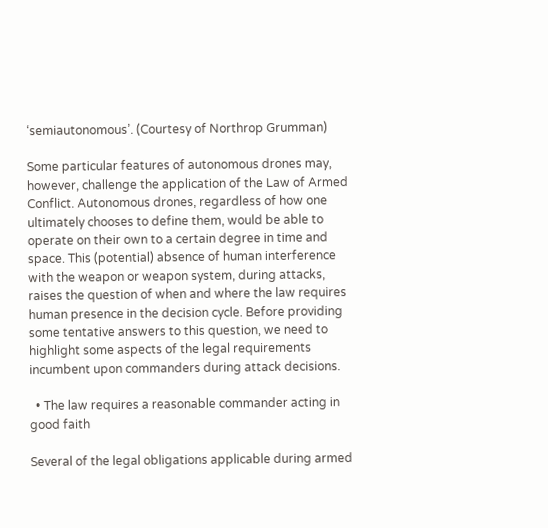‘semiautonomous’. (Courtesy of Northrop Grumman)

Some particular features of autonomous drones may, however, challenge the application of the Law of Armed Conflict. Autonomous drones, regardless of how one ultimately chooses to define them, would be able to operate on their own to a certain degree in time and space. This (potential) absence of human interference with the weapon or weapon system, during attacks, raises the question of when and where the law requires human presence in the decision cycle. Before providing some tentative answers to this question, we need to highlight some aspects of the legal requirements incumbent upon commanders during attack decisions.

  • The law requires a reasonable commander acting in good faith

Several of the legal obligations applicable during armed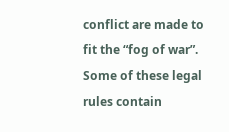conflict are made to fit the “fog of war”. Some of these legal rules contain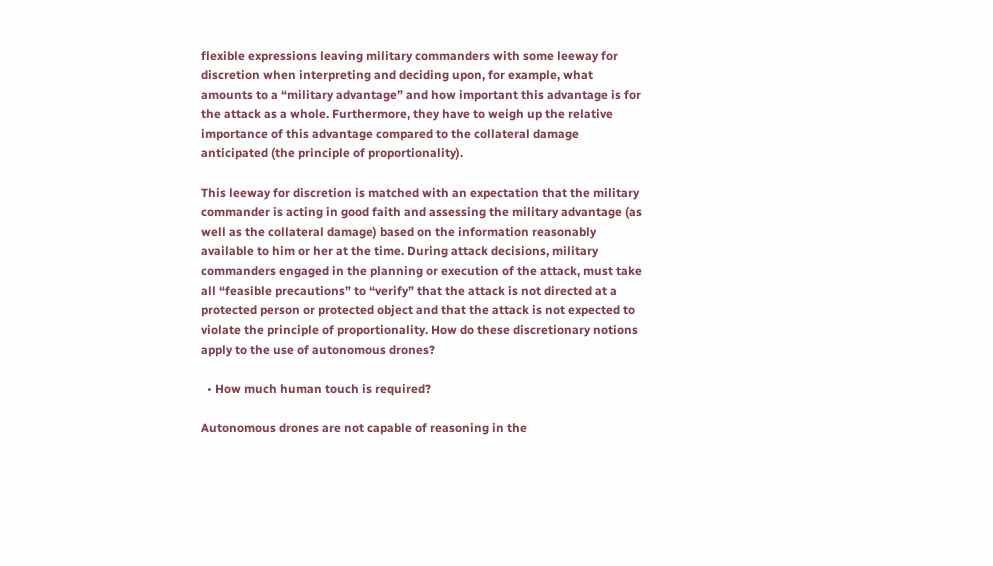flexible expressions leaving military commanders with some leeway for discretion when interpreting and deciding upon, for example, what amounts to a “military advantage” and how important this advantage is for the attack as a whole. Furthermore, they have to weigh up the relative importance of this advantage compared to the collateral damage anticipated (the principle of proportionality).

This leeway for discretion is matched with an expectation that the military commander is acting in good faith and assessing the military advantage (as well as the collateral damage) based on the information reasonably available to him or her at the time. During attack decisions, military commanders engaged in the planning or execution of the attack, must take all “feasible precautions” to “verify” that the attack is not directed at a protected person or protected object and that the attack is not expected to violate the principle of proportionality. How do these discretionary notions apply to the use of autonomous drones?

  • How much human touch is required?

Autonomous drones are not capable of reasoning in the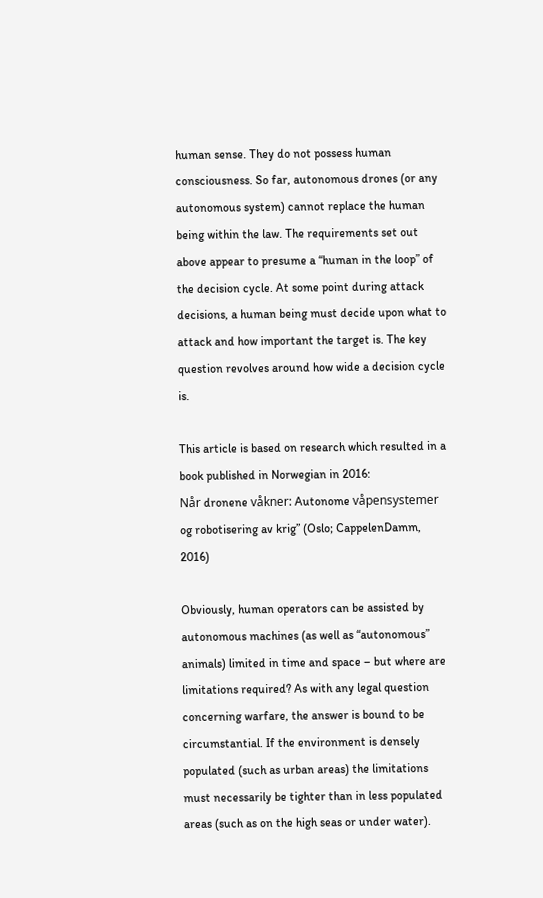human sense. They do not possess human consciousness. So far, autonomous drones (or any autonomous system) cannot replace the human being within the law. The requirements set out above appear to presume a “human in the loop” of the decision cycle. At some point during attack decisions, a human being must decide upon what to attack and how important the target is. The key question revolves around how wide a decision cycle is.

This article is based on research which resulted in a book published in Norwegian in 2016:
Når dronene våkner: Autonome våpensystemer og robotisering av krig” (Oslo; CappelenDamm, 2016)

Obviously, human operators can be assisted by autonomous machines (as well as “autonomous” animals) limited in time and space – but where are limitations required? As with any legal question concerning warfare, the answer is bound to be circumstantial. If the environment is densely populated (such as urban areas) the limitations must necessarily be tighter than in less populated areas (such as on the high seas or under water).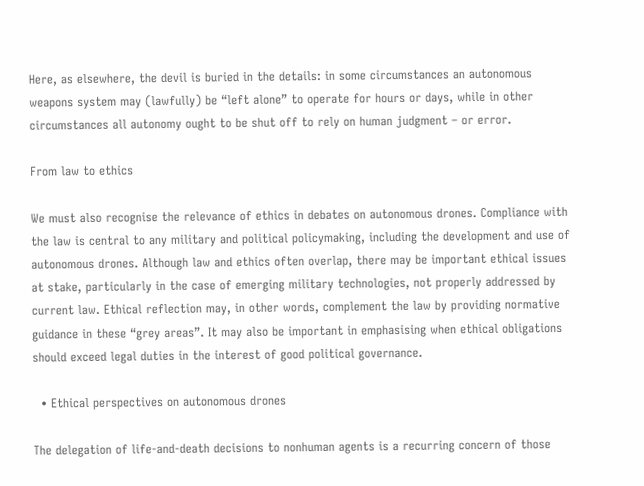Here, as elsewhere, the devil is buried in the details: in some circumstances an autonomous weapons system may (lawfully) be “left alone” to operate for hours or days, while in other circumstances all autonomy ought to be shut off to rely on human judgment – or error.

From law to ethics

We must also recognise the relevance of ethics in debates on autonomous drones. Compliance with the law is central to any military and political policymaking, including the development and use of autonomous drones. Although law and ethics often overlap, there may be important ethical issues at stake, particularly in the case of emerging military technologies, not properly addressed by current law. Ethical reflection may, in other words, complement the law by providing normative guidance in these “grey areas”. It may also be important in emphasising when ethical obligations should exceed legal duties in the interest of good political governance.

  • Ethical perspectives on autonomous drones

The delegation of life-and-death decisions to nonhuman agents is a recurring concern of those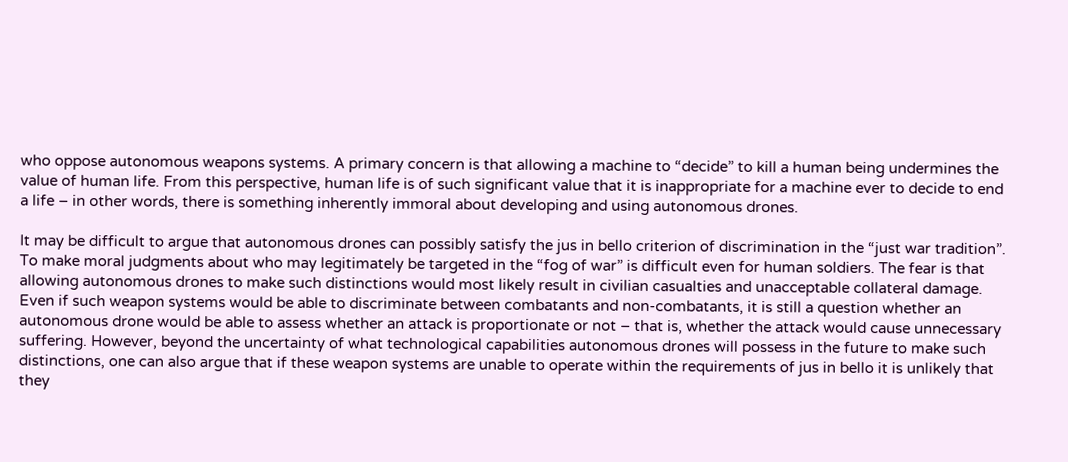who oppose autonomous weapons systems. A primary concern is that allowing a machine to “decide” to kill a human being undermines the value of human life. From this perspective, human life is of such significant value that it is inappropriate for a machine ever to decide to end a life – in other words, there is something inherently immoral about developing and using autonomous drones.

It may be difficult to argue that autonomous drones can possibly satisfy the jus in bello criterion of discrimination in the “just war tradition”. To make moral judgments about who may legitimately be targeted in the “fog of war” is difficult even for human soldiers. The fear is that allowing autonomous drones to make such distinctions would most likely result in civilian casualties and unacceptable collateral damage. Even if such weapon systems would be able to discriminate between combatants and non-combatants, it is still a question whether an autonomous drone would be able to assess whether an attack is proportionate or not – that is, whether the attack would cause unnecessary suffering. However, beyond the uncertainty of what technological capabilities autonomous drones will possess in the future to make such distinctions, one can also argue that if these weapon systems are unable to operate within the requirements of jus in bello it is unlikely that they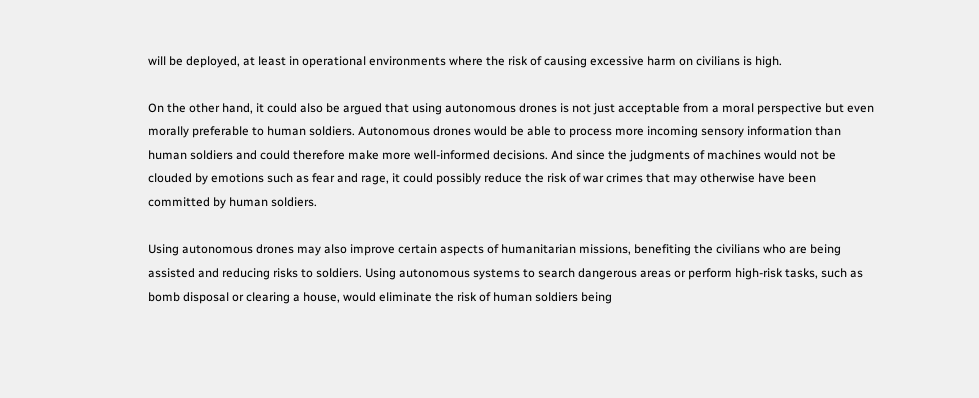will be deployed, at least in operational environments where the risk of causing excessive harm on civilians is high.

On the other hand, it could also be argued that using autonomous drones is not just acceptable from a moral perspective but even morally preferable to human soldiers. Autonomous drones would be able to process more incoming sensory information than human soldiers and could therefore make more well-informed decisions. And since the judgments of machines would not be clouded by emotions such as fear and rage, it could possibly reduce the risk of war crimes that may otherwise have been committed by human soldiers.

Using autonomous drones may also improve certain aspects of humanitarian missions, benefiting the civilians who are being assisted and reducing risks to soldiers. Using autonomous systems to search dangerous areas or perform high-risk tasks, such as bomb disposal or clearing a house, would eliminate the risk of human soldiers being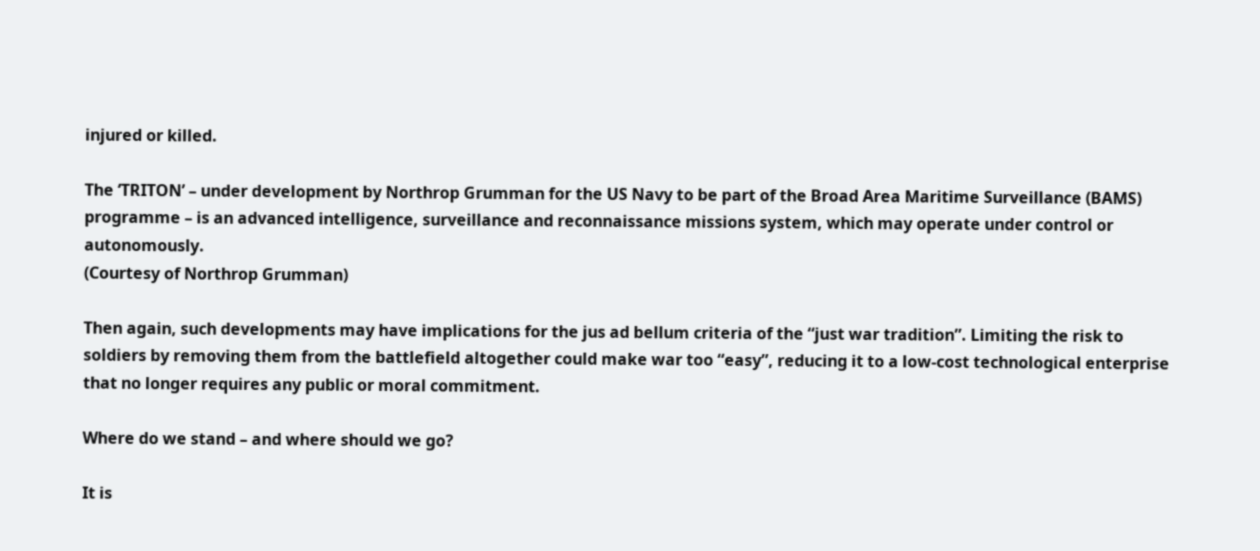injured or killed.

The ‘TRITON’ – under development by Northrop Grumman for the US Navy to be part of the Broad Area Maritime Surveillance (BAMS) programme – is an advanced intelligence, surveillance and reconnaissance missions system, which may operate under control or autonomously.
(Courtesy of Northrop Grumman)

Then again, such developments may have implications for the jus ad bellum criteria of the “just war tradition”. Limiting the risk to soldiers by removing them from the battlefield altogether could make war too “easy”, reducing it to a low-cost technological enterprise that no longer requires any public or moral commitment.

Where do we stand – and where should we go?

It is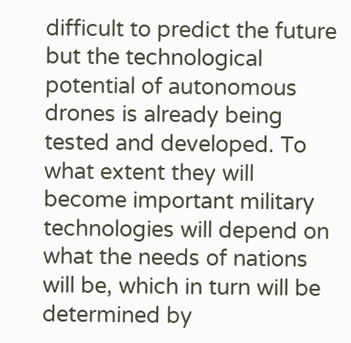difficult to predict the future but the technological potential of autonomous drones is already being tested and developed. To what extent they will become important military technologies will depend on what the needs of nations will be, which in turn will be determined by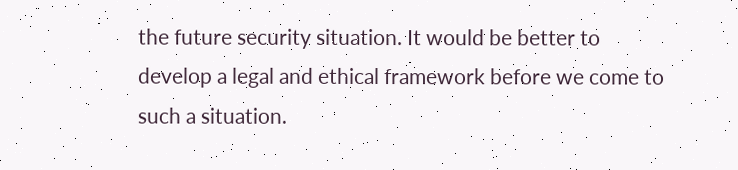the future security situation. It would be better to develop a legal and ethical framework before we come to such a situation.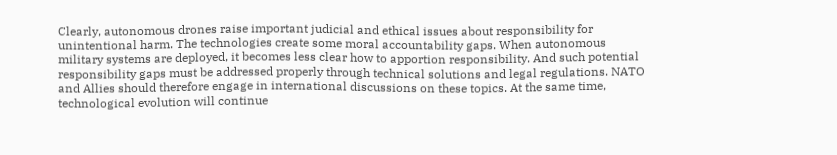Clearly, autonomous drones raise important judicial and ethical issues about responsibility for unintentional harm. The technologies create some moral accountability gaps. When autonomous military systems are deployed, it becomes less clear how to apportion responsibility. And such potential responsibility gaps must be addressed properly through technical solutions and legal regulations. NATO and Allies should therefore engage in international discussions on these topics. At the same time, technological evolution will continue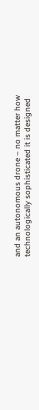and an autonomous drone – no matter how technologically sophisticated it is designed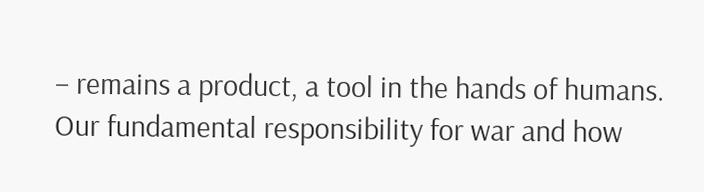– remains a product, a tool in the hands of humans. Our fundamental responsibility for war and how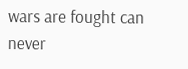wars are fought can never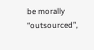be morally “outsourced”,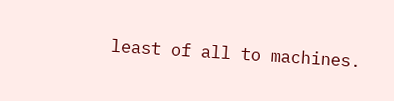least of all to machines.